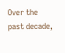Over the past decade,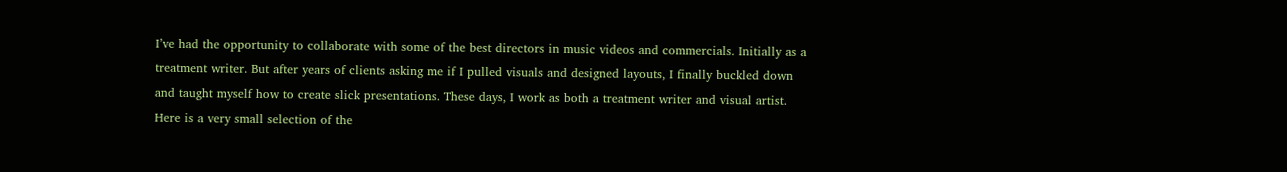I’ve had the opportunity to collaborate with some of the best directors in music videos and commercials. Initially as a treatment writer. But after years of clients asking me if I pulled visuals and designed layouts, I finally buckled down and taught myself how to create slick presentations. These days, I work as both a treatment writer and visual artist. Here is a very small selection of the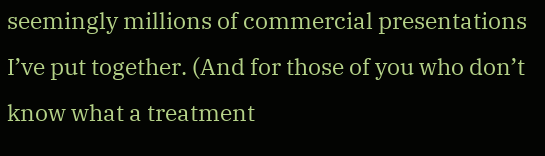seemingly millions of commercial presentations I’ve put together. (And for those of you who don’t know what a treatment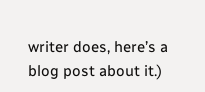writer does, here’s a blog post about it.)